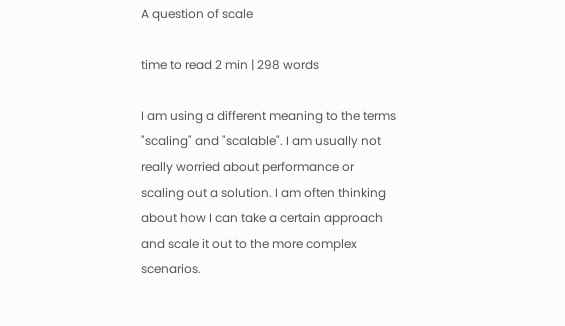A question of scale

time to read 2 min | 298 words

I am using a different meaning to the terms "scaling" and "scalable". I am usually not really worried about performance or scaling out a solution. I am often thinking about how I can take a certain approach and scale it out to the more complex scenarios.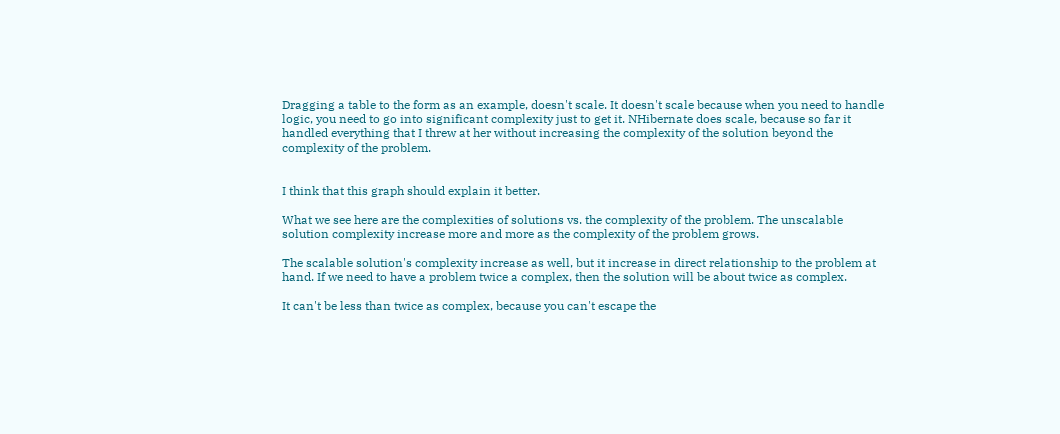Dragging a table to the form as an example, doesn't scale. It doesn't scale because when you need to handle logic, you need to go into significant complexity just to get it. NHibernate does scale, because so far it handled everything that I threw at her without increasing the complexity of the solution beyond the complexity of the problem.


I think that this graph should explain it better.

What we see here are the complexities of solutions vs. the complexity of the problem. The unscalable solution complexity increase more and more as the complexity of the problem grows.

The scalable solution's complexity increase as well, but it increase in direct relationship to the problem at hand. If we need to have a problem twice a complex, then the solution will be about twice as complex.

It can't be less than twice as complex, because you can't escape the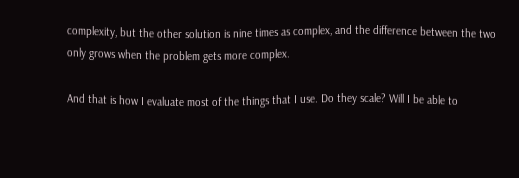complexity, but the other solution is nine times as complex, and the difference between the two only grows when the problem gets more complex.

And that is how I evaluate most of the things that I use. Do they scale? Will I be able to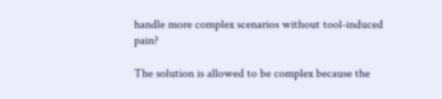handle more complex scenarios without tool-induced pain?

The solution is allowed to be complex because the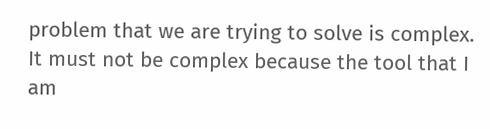problem that we are trying to solve is complex. It must not be complex because the tool that I am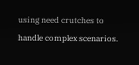using need crutches to handle complex scenarios.